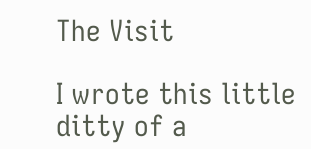The Visit

I wrote this little ditty of a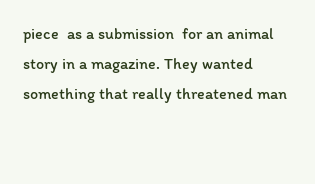piece  as a submission  for an animal story in a magazine. They wanted something that really threatened man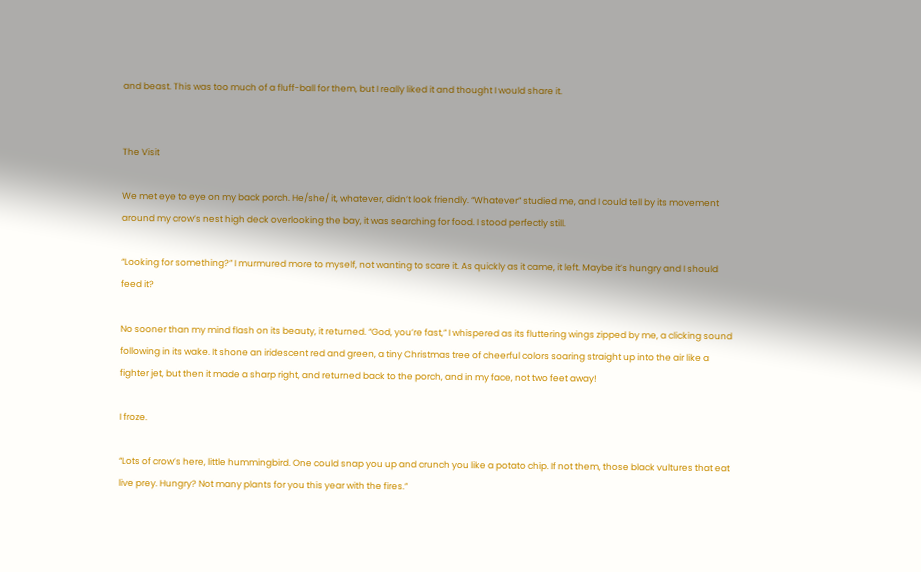and beast. This was too much of a fluff-ball for them, but I really liked it and thought I would share it.


The Visit

We met eye to eye on my back porch. He/she/ it, whatever, didn’t look friendly. “Whatever” studied me, and I could tell by its movement around my crow’s nest high deck overlooking the bay, it was searching for food. I stood perfectly still.

“Looking for something?” I murmured more to myself, not wanting to scare it. As quickly as it came, it left. Maybe it’s hungry and I should feed it?

No sooner than my mind flash on its beauty, it returned. “God, you’re fast,” I whispered as its fluttering wings zipped by me, a clicking sound following in its wake. It shone an iridescent red and green, a tiny Christmas tree of cheerful colors soaring straight up into the air like a fighter jet, but then it made a sharp right, and returned back to the porch, and in my face, not two feet away!

I froze.

“Lots of crow’s here, little hummingbird. One could snap you up and crunch you like a potato chip. If not them, those black vultures that eat live prey. Hungry? Not many plants for you this year with the fires.”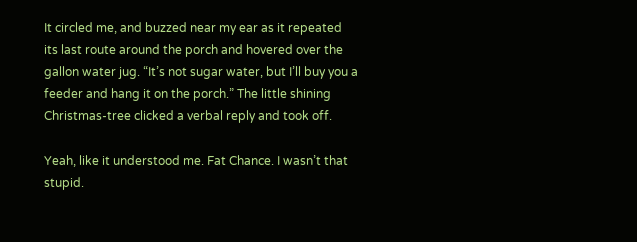It circled me, and buzzed near my ear as it repeated its last route around the porch and hovered over the gallon water jug. “It’s not sugar water, but I’ll buy you a feeder and hang it on the porch.” The little shining Christmas-tree clicked a verbal reply and took off.

Yeah, like it understood me. Fat Chance. I wasn’t that stupid.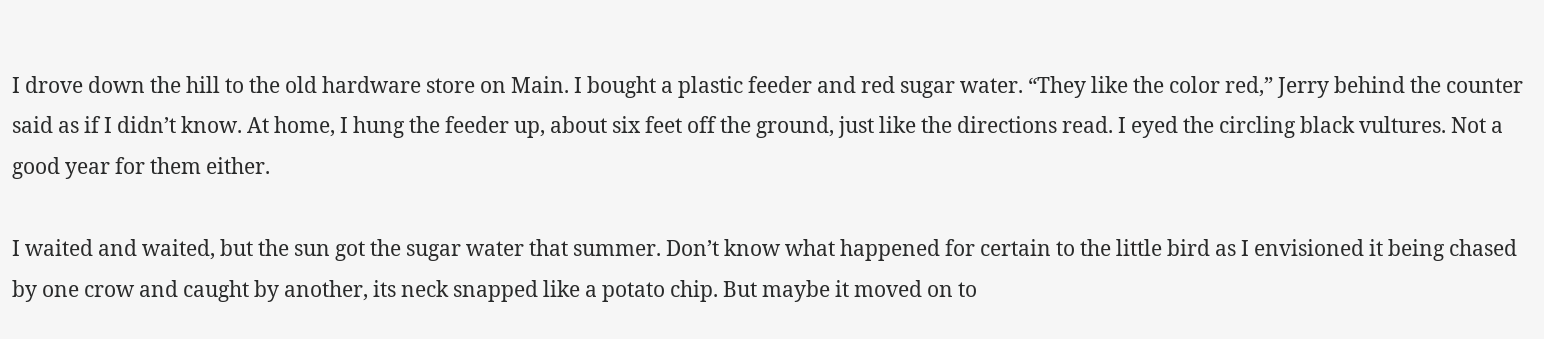I drove down the hill to the old hardware store on Main. I bought a plastic feeder and red sugar water. “They like the color red,” Jerry behind the counter said as if I didn’t know. At home, I hung the feeder up, about six feet off the ground, just like the directions read. I eyed the circling black vultures. Not a good year for them either.

I waited and waited, but the sun got the sugar water that summer. Don’t know what happened for certain to the little bird as I envisioned it being chased by one crow and caught by another, its neck snapped like a potato chip. But maybe it moved on to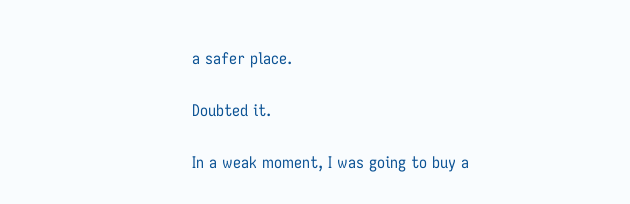a safer place.

Doubted it.

In a weak moment, I was going to buy a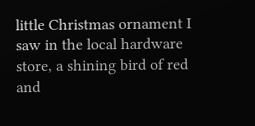little Christmas ornament I saw in the local hardware store, a shining bird of red and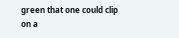green that one could clip on a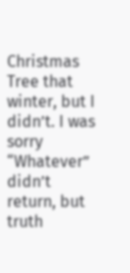Christmas Tree that winter, but I didn’t. I was sorry “Whatever” didn’t return, but truth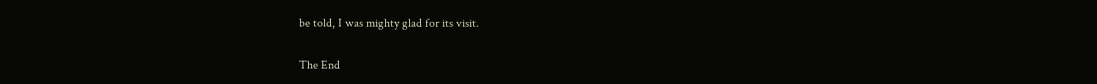be told, I was mighty glad for its visit.

The End